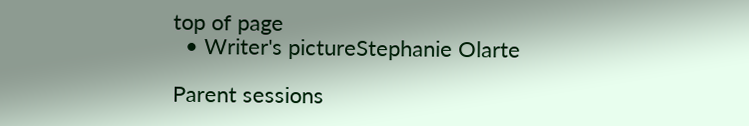top of page
  • Writer's pictureStephanie Olarte

Parent sessions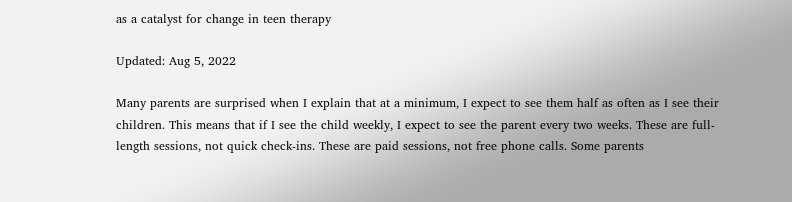as a catalyst for change in teen therapy

Updated: Aug 5, 2022

Many parents are surprised when I explain that at a minimum, I expect to see them half as often as I see their children. This means that if I see the child weekly, I expect to see the parent every two weeks. These are full-length sessions, not quick check-ins. These are paid sessions, not free phone calls. Some parents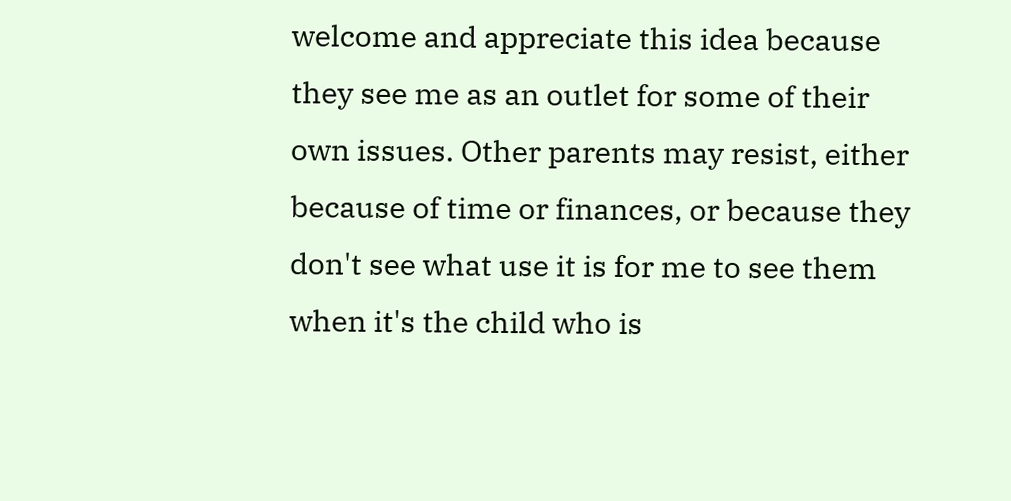welcome and appreciate this idea because they see me as an outlet for some of their own issues. Other parents may resist, either because of time or finances, or because they don't see what use it is for me to see them when it's the child who is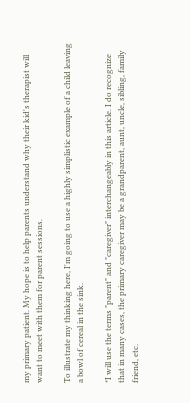my primary patient. My hope is to help parents understand why their kid's therapist will want to meet with them for parent sessions.

To illustrate my thinking here, I'm going to use a highly simplistic example of a child leaving a bowl of cereal in the sink.

*I will use the terms "parent" and "caregiver" interchangeably in this article. I do recognize that in many cases, the primary caregiver may be a grandparent, aunt, uncle, sibling, family friend, etc.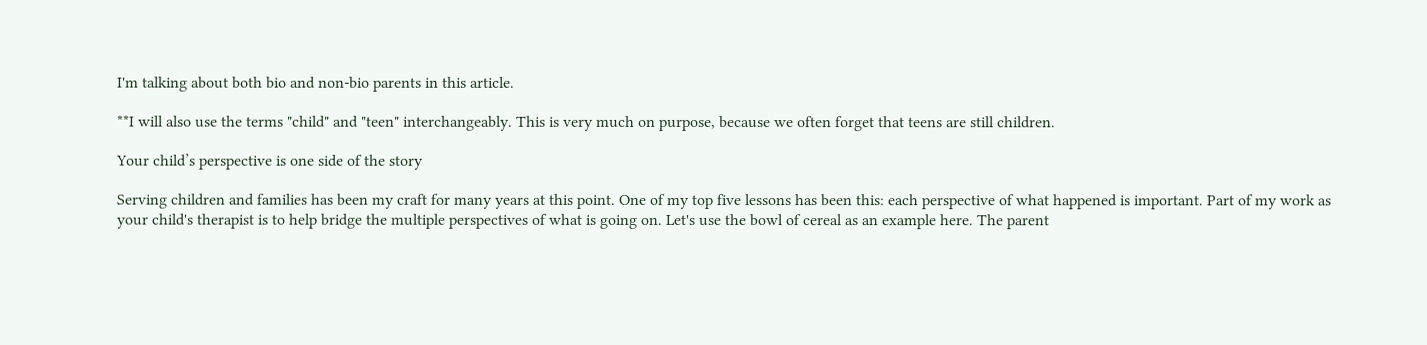I'm talking about both bio and non-bio parents in this article.

**I will also use the terms "child" and "teen" interchangeably. This is very much on purpose, because we often forget that teens are still children.

Your child’s perspective is one side of the story

Serving children and families has been my craft for many years at this point. One of my top five lessons has been this: each perspective of what happened is important. Part of my work as your child's therapist is to help bridge the multiple perspectives of what is going on. Let's use the bowl of cereal as an example here. The parent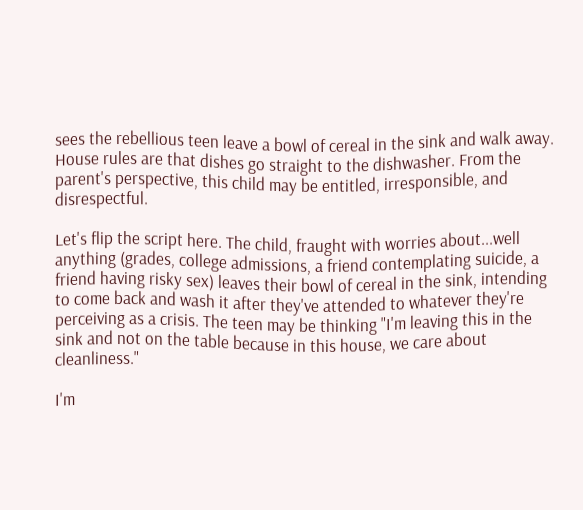sees the rebellious teen leave a bowl of cereal in the sink and walk away. House rules are that dishes go straight to the dishwasher. From the parent's perspective, this child may be entitled, irresponsible, and disrespectful.

Let's flip the script here. The child, fraught with worries about...well anything (grades, college admissions, a friend contemplating suicide, a friend having risky sex) leaves their bowl of cereal in the sink, intending to come back and wash it after they've attended to whatever they're perceiving as a crisis. The teen may be thinking "I'm leaving this in the sink and not on the table because in this house, we care about cleanliness."

I'm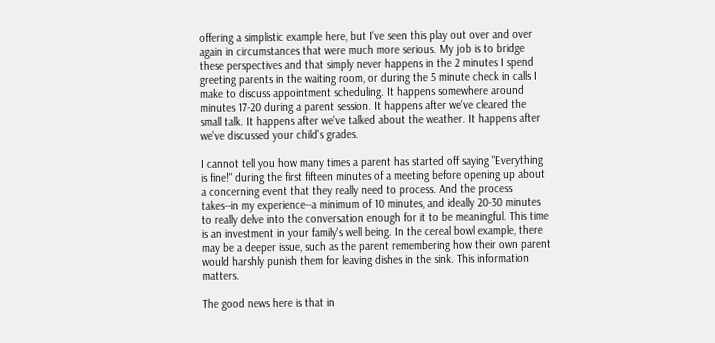offering a simplistic example here, but I've seen this play out over and over again in circumstances that were much more serious. My job is to bridge these perspectives and that simply never happens in the 2 minutes I spend greeting parents in the waiting room, or during the 5 minute check in calls I make to discuss appointment scheduling. It happens somewhere around minutes 17-20 during a parent session. It happens after we've cleared the small talk. It happens after we've talked about the weather. It happens after we've discussed your child's grades.

I cannot tell you how many times a parent has started off saying "Everything is fine!" during the first fifteen minutes of a meeting before opening up about a concerning event that they really need to process. And the process takes--in my experience--a minimum of 10 minutes, and ideally 20-30 minutes to really delve into the conversation enough for it to be meaningful. This time is an investment in your family's well being. In the cereal bowl example, there may be a deeper issue, such as the parent remembering how their own parent would harshly punish them for leaving dishes in the sink. This information matters.

The good news here is that in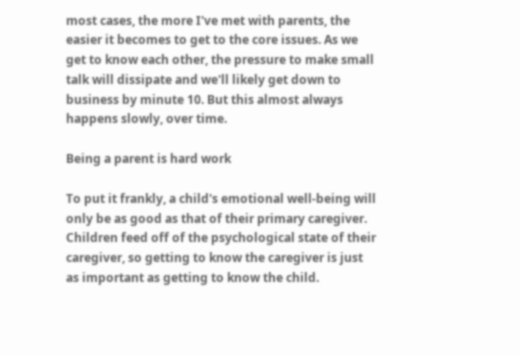most cases, the more I've met with parents, the easier it becomes to get to the core issues. As we get to know each other, the pressure to make small talk will dissipate and we'll likely get down to business by minute 10. But this almost always happens slowly, over time.

Being a parent is hard work

To put it frankly, a child's emotional well-being will only be as good as that of their primary caregiver. Children feed off of the psychological state of their caregiver, so getting to know the caregiver is just as important as getting to know the child.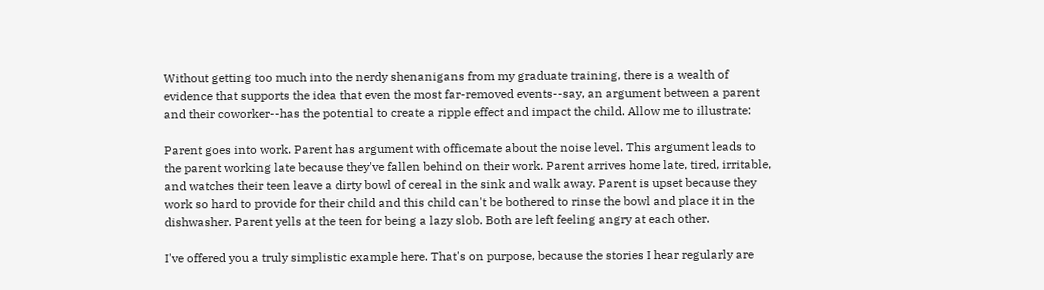Without getting too much into the nerdy shenanigans from my graduate training, there is a wealth of evidence that supports the idea that even the most far-removed events--say, an argument between a parent and their coworker--has the potential to create a ripple effect and impact the child. Allow me to illustrate:

Parent goes into work. Parent has argument with officemate about the noise level. This argument leads to the parent working late because they've fallen behind on their work. Parent arrives home late, tired, irritable, and watches their teen leave a dirty bowl of cereal in the sink and walk away. Parent is upset because they work so hard to provide for their child and this child can't be bothered to rinse the bowl and place it in the dishwasher. Parent yells at the teen for being a lazy slob. Both are left feeling angry at each other.

I've offered you a truly simplistic example here. That's on purpose, because the stories I hear regularly are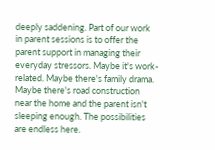deeply saddening. Part of our work in parent sessions is to offer the parent support in managing their everyday stressors. Maybe it's work-related. Maybe there's family drama. Maybe there's road construction near the home and the parent isn't sleeping enough. The possibilities are endless here.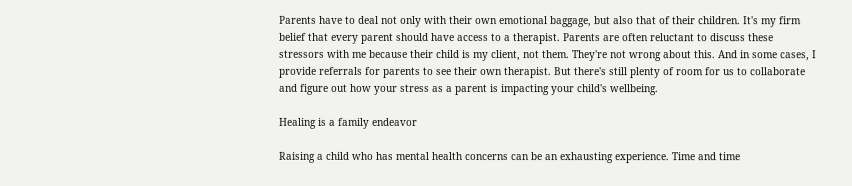Parents have to deal not only with their own emotional baggage, but also that of their children. It's my firm belief that every parent should have access to a therapist. Parents are often reluctant to discuss these stressors with me because their child is my client, not them. They're not wrong about this. And in some cases, I provide referrals for parents to see their own therapist. But there's still plenty of room for us to collaborate and figure out how your stress as a parent is impacting your child's wellbeing.

Healing is a family endeavor

Raising a child who has mental health concerns can be an exhausting experience. Time and time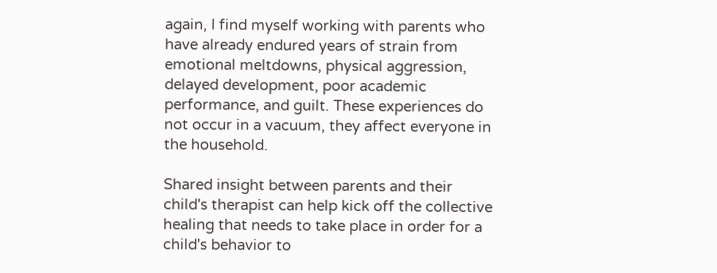again, I find myself working with parents who have already endured years of strain from emotional meltdowns, physical aggression, delayed development, poor academic performance, and guilt. These experiences do not occur in a vacuum, they affect everyone in the household.

Shared insight between parents and their child's therapist can help kick off the collective healing that needs to take place in order for a child's behavior to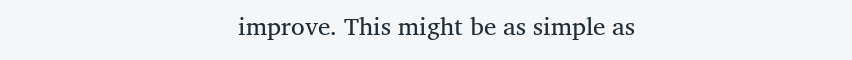improve. This might be as simple as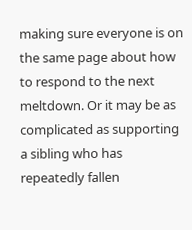making sure everyone is on the same page about how to respond to the next meltdown. Or it may be as complicated as supporting a sibling who has repeatedly fallen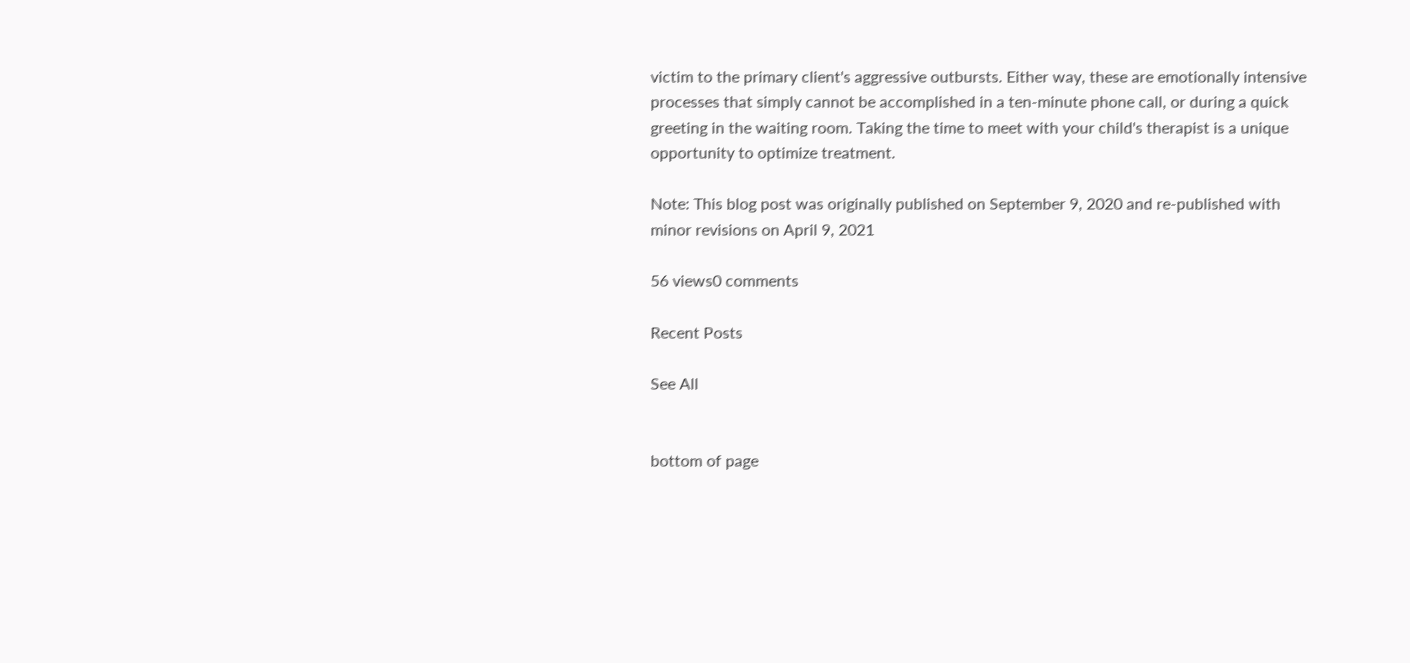victim to the primary client's aggressive outbursts. Either way, these are emotionally intensive processes that simply cannot be accomplished in a ten-minute phone call, or during a quick greeting in the waiting room. Taking the time to meet with your child's therapist is a unique opportunity to optimize treatment.

Note: This blog post was originally published on September 9, 2020 and re-published with minor revisions on April 9, 2021

56 views0 comments

Recent Posts

See All


bottom of page